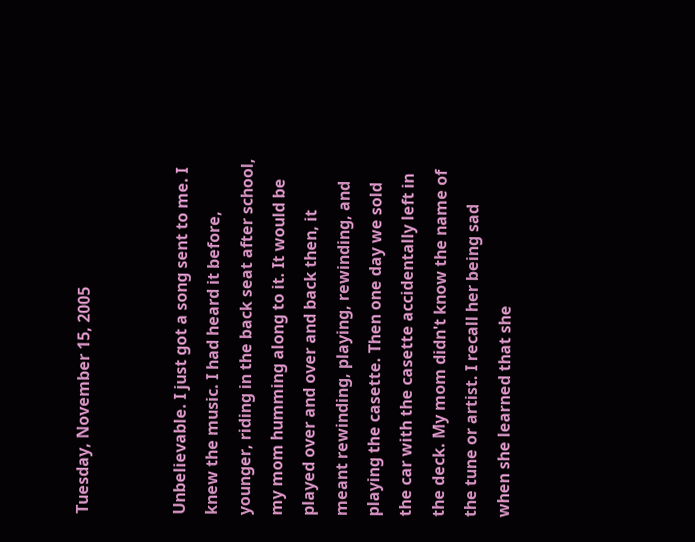Tuesday, November 15, 2005


Unbelievable. I just got a song sent to me. I knew the music. I had heard it before, younger, riding in the back seat after school, my mom humming along to it. It would be played over and over and back then, it meant rewinding, playing, rewinding, and playing the casette. Then one day we sold the car with the casette accidentally left in the deck. My mom didn't know the name of the tune or artist. I recall her being sad when she learned that she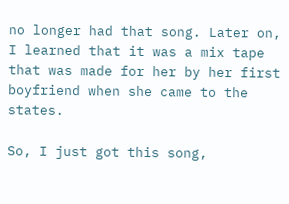no longer had that song. Later on, I learned that it was a mix tape that was made for her by her first boyfriend when she came to the states.

So, I just got this song,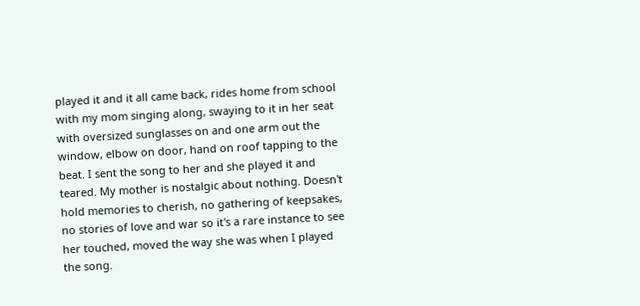played it and it all came back, rides home from school with my mom singing along, swaying to it in her seat with oversized sunglasses on and one arm out the window, elbow on door, hand on roof tapping to the beat. I sent the song to her and she played it and teared. My mother is nostalgic about nothing. Doesn't hold memories to cherish, no gathering of keepsakes, no stories of love and war so it's a rare instance to see her touched, moved the way she was when I played the song.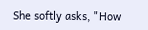She softly asks, "How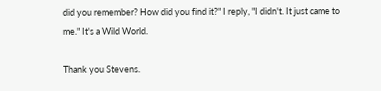did you remember? How did you find it?" I reply, "I didn't. It just came to me." It's a Wild World.

Thank you Stevens.